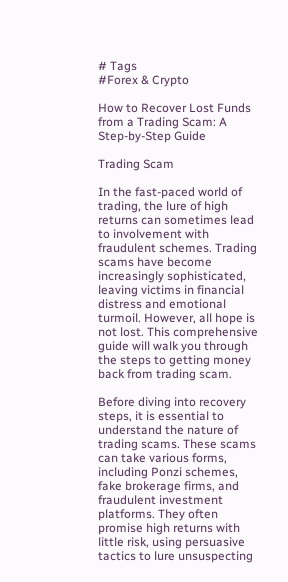# Tags
#Forex & Crypto

How to Recover Lost Funds from a Trading Scam: A Step-by-Step Guide

Trading Scam

In the fast-paced world of trading, the lure of high returns can sometimes lead to involvement with fraudulent schemes. Trading scams have become increasingly sophisticated, leaving victims in financial distress and emotional turmoil. However, all hope is not lost. This comprehensive guide will walk you through the steps to getting money back from trading scam.

Before diving into recovery steps, it is essential to understand the nature of trading scams. These scams can take various forms, including Ponzi schemes, fake brokerage firms, and fraudulent investment platforms. They often promise high returns with little risk, using persuasive tactics to lure unsuspecting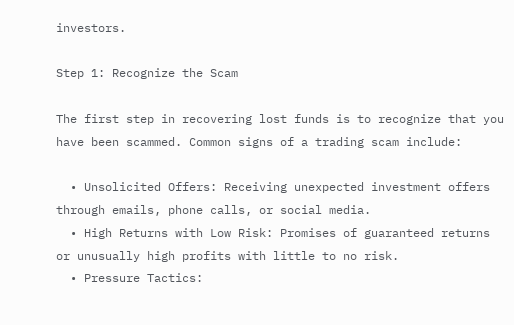investors.

Step 1: Recognize the Scam

The first step in recovering lost funds is to recognize that you have been scammed. Common signs of a trading scam include:

  • Unsolicited Offers: Receiving unexpected investment offers through emails, phone calls, or social media.
  • High Returns with Low Risk: Promises of guaranteed returns or unusually high profits with little to no risk.
  • Pressure Tactics: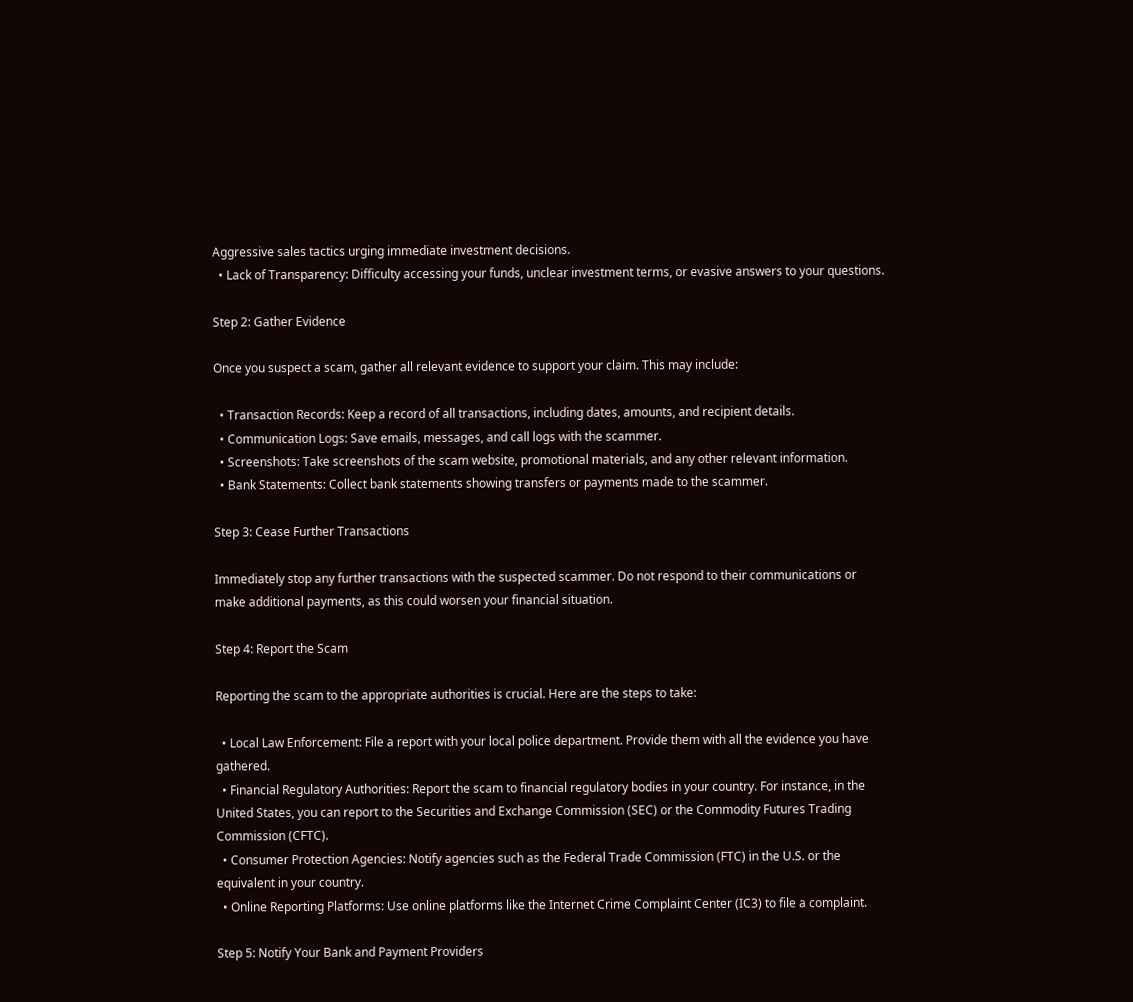Aggressive sales tactics urging immediate investment decisions.
  • Lack of Transparency: Difficulty accessing your funds, unclear investment terms, or evasive answers to your questions.

Step 2: Gather Evidence

Once you suspect a scam, gather all relevant evidence to support your claim. This may include:

  • Transaction Records: Keep a record of all transactions, including dates, amounts, and recipient details.
  • Communication Logs: Save emails, messages, and call logs with the scammer.
  • Screenshots: Take screenshots of the scam website, promotional materials, and any other relevant information.
  • Bank Statements: Collect bank statements showing transfers or payments made to the scammer.

Step 3: Cease Further Transactions

Immediately stop any further transactions with the suspected scammer. Do not respond to their communications or make additional payments, as this could worsen your financial situation.

Step 4: Report the Scam

Reporting the scam to the appropriate authorities is crucial. Here are the steps to take:

  • Local Law Enforcement: File a report with your local police department. Provide them with all the evidence you have gathered.
  • Financial Regulatory Authorities: Report the scam to financial regulatory bodies in your country. For instance, in the United States, you can report to the Securities and Exchange Commission (SEC) or the Commodity Futures Trading Commission (CFTC).
  • Consumer Protection Agencies: Notify agencies such as the Federal Trade Commission (FTC) in the U.S. or the equivalent in your country.
  • Online Reporting Platforms: Use online platforms like the Internet Crime Complaint Center (IC3) to file a complaint.

Step 5: Notify Your Bank and Payment Providers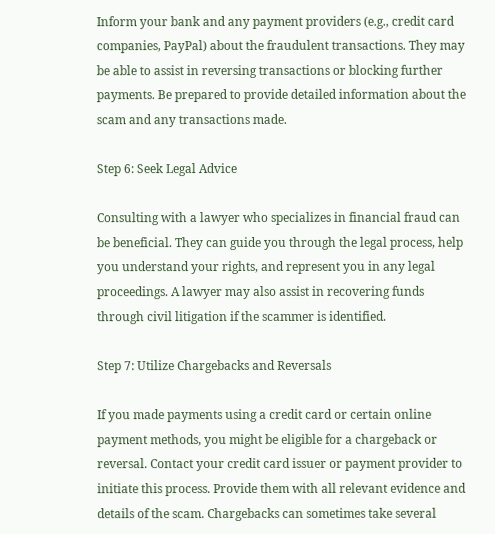Inform your bank and any payment providers (e.g., credit card companies, PayPal) about the fraudulent transactions. They may be able to assist in reversing transactions or blocking further payments. Be prepared to provide detailed information about the scam and any transactions made.

Step 6: Seek Legal Advice

Consulting with a lawyer who specializes in financial fraud can be beneficial. They can guide you through the legal process, help you understand your rights, and represent you in any legal proceedings. A lawyer may also assist in recovering funds through civil litigation if the scammer is identified.

Step 7: Utilize Chargebacks and Reversals

If you made payments using a credit card or certain online payment methods, you might be eligible for a chargeback or reversal. Contact your credit card issuer or payment provider to initiate this process. Provide them with all relevant evidence and details of the scam. Chargebacks can sometimes take several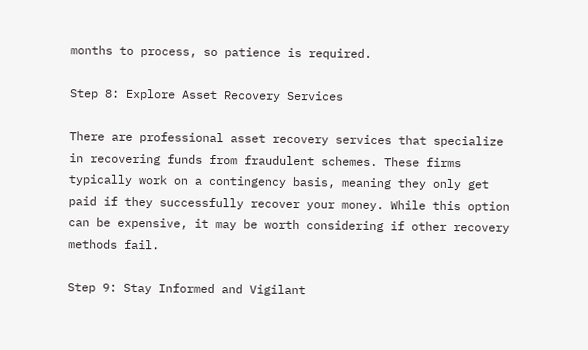months to process, so patience is required.

Step 8: Explore Asset Recovery Services

There are professional asset recovery services that specialize in recovering funds from fraudulent schemes. These firms typically work on a contingency basis, meaning they only get paid if they successfully recover your money. While this option can be expensive, it may be worth considering if other recovery methods fail.

Step 9: Stay Informed and Vigilant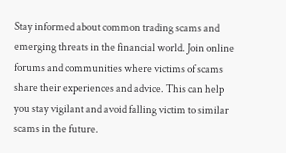Stay informed about common trading scams and emerging threats in the financial world. Join online forums and communities where victims of scams share their experiences and advice. This can help you stay vigilant and avoid falling victim to similar scams in the future.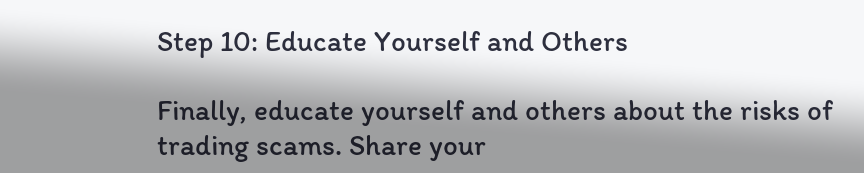Step 10: Educate Yourself and Others

Finally, educate yourself and others about the risks of trading scams. Share your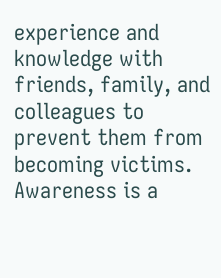experience and knowledge with friends, family, and colleagues to prevent them from becoming victims. Awareness is a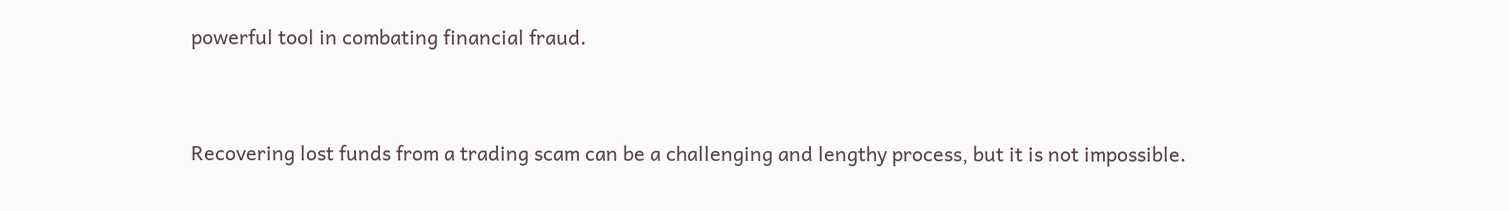powerful tool in combating financial fraud.


Recovering lost funds from a trading scam can be a challenging and lengthy process, but it is not impossible.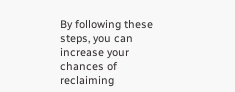By following these steps, you can increase your chances of reclaiming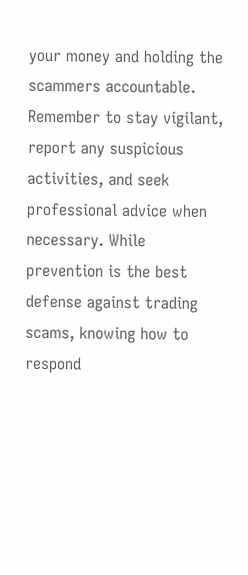your money and holding the scammers accountable. Remember to stay vigilant, report any suspicious activities, and seek professional advice when necessary. While prevention is the best defense against trading scams, knowing how to respond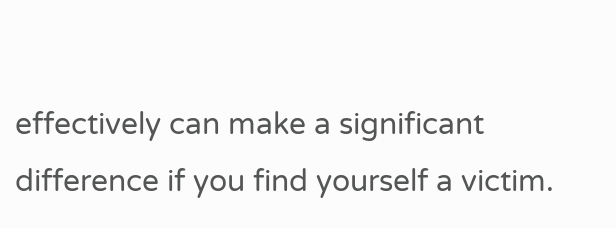effectively can make a significant difference if you find yourself a victim.